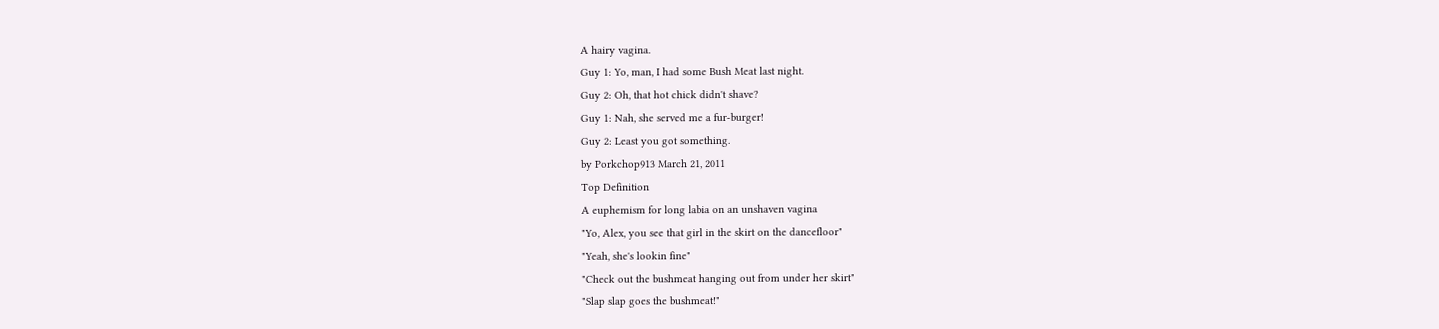A hairy vagina.
Guy 1: Yo, man, I had some Bush Meat last night.
Guy 2: Oh, that hot chick didn't shave?
Guy 1: Nah, she served me a fur-burger!
Guy 2: Least you got something.
by Porkchop913 March 21, 2011
Top Definition
A euphemism for long labia on an unshaven vagina
"Yo, Alex, you see that girl in the skirt on the dancefloor"
"Yeah, she's lookin fine"
"Check out the bushmeat hanging out from under her skirt"
"Slap slap goes the bushmeat!"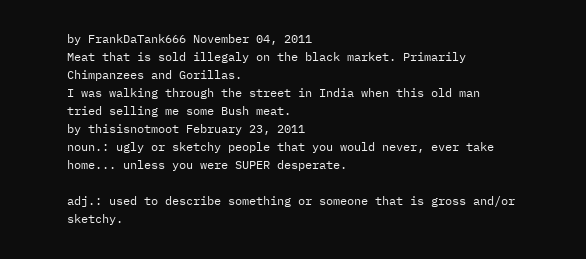by FrankDaTank666 November 04, 2011
Meat that is sold illegaly on the black market. Primarily Chimpanzees and Gorillas.
I was walking through the street in India when this old man tried selling me some Bush meat.
by thisisnotmoot February 23, 2011
noun.: ugly or sketchy people that you would never, ever take home... unless you were SUPER desperate.

adj.: used to describe something or someone that is gross and/or sketchy.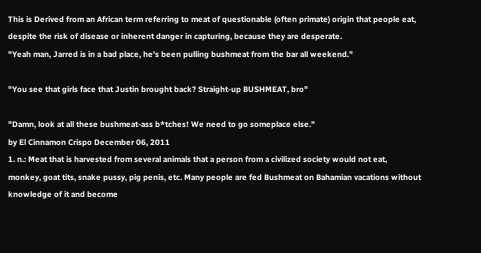This is Derived from an African term referring to meat of questionable (often primate) origin that people eat, despite the risk of disease or inherent danger in capturing, because they are desperate.
"Yeah man, Jarred is in a bad place, he's been pulling bushmeat from the bar all weekend."

"You see that girls face that Justin brought back? Straight-up BUSHMEAT, bro"

"Damn, look at all these bushmeat-ass b*tches! We need to go someplace else."
by El Cinnamon Crispo December 06, 2011
1. n.: Meat that is harvested from several animals that a person from a civilized society would not eat, monkey, goat tits, snake pussy, pig penis, etc. Many people are fed Bushmeat on Bahamian vacations without knowledge of it and become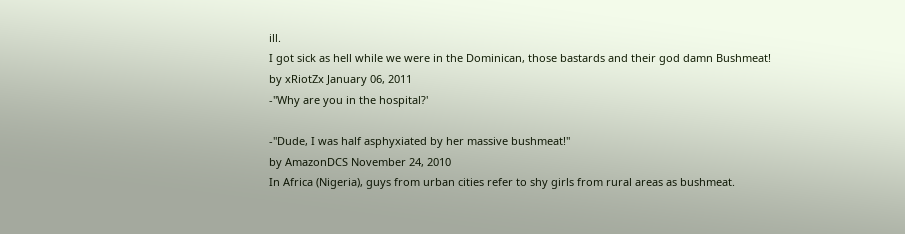ill.
I got sick as hell while we were in the Dominican, those bastards and their god damn Bushmeat!
by xRiotZx January 06, 2011
-"Why are you in the hospital?'

-"Dude, I was half asphyxiated by her massive bushmeat!"
by AmazonDCS November 24, 2010
In Africa (Nigeria), guys from urban cities refer to shy girls from rural areas as bushmeat.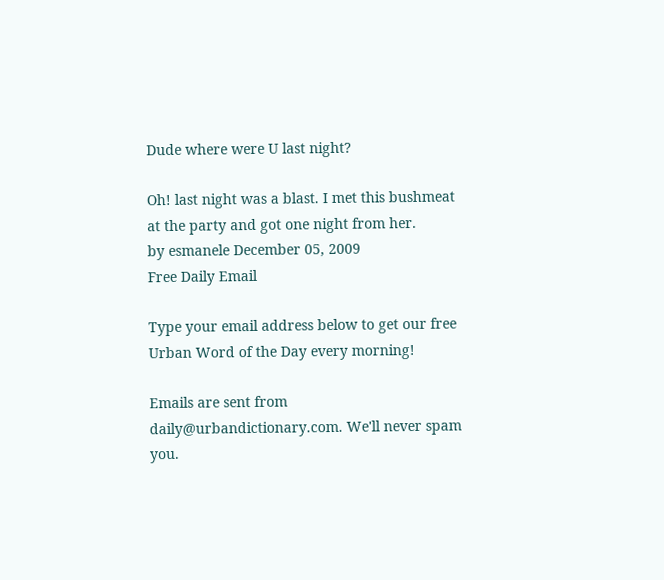Dude where were U last night?

Oh! last night was a blast. I met this bushmeat at the party and got one night from her.
by esmanele December 05, 2009
Free Daily Email

Type your email address below to get our free Urban Word of the Day every morning!

Emails are sent from daily@urbandictionary.com. We'll never spam you.